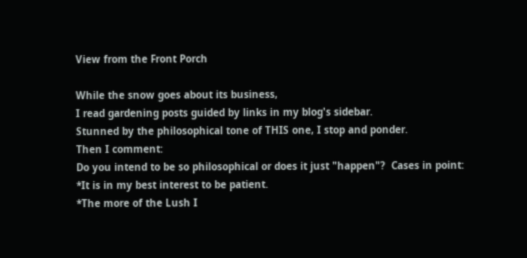View from the Front Porch

While the snow goes about its business,
I read gardening posts guided by links in my blog's sidebar.
Stunned by the philosophical tone of THIS one, I stop and ponder.
Then I comment:
Do you intend to be so philosophical or does it just "happen"?  Cases in point:
*It is in my best interest to be patient.
*The more of the Lush I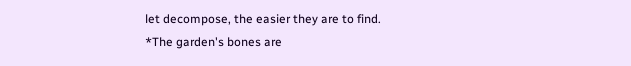let decompose, the easier they are to find.
*The garden's bones are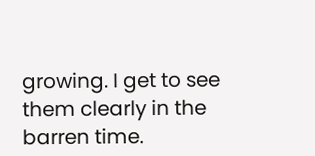growing. I get to see them clearly in the barren time.